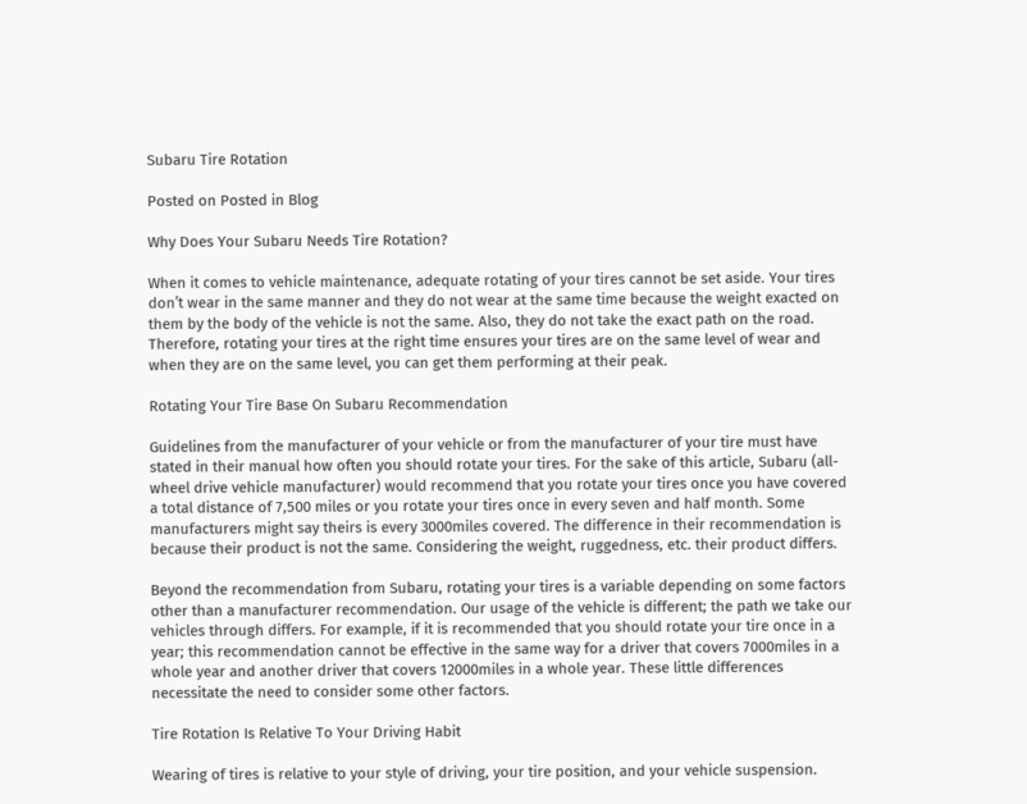Subaru Tire Rotation

Posted on Posted in Blog

Why Does Your Subaru Needs Tire Rotation?

When it comes to vehicle maintenance, adequate rotating of your tires cannot be set aside. Your tires don’t wear in the same manner and they do not wear at the same time because the weight exacted on them by the body of the vehicle is not the same. Also, they do not take the exact path on the road. Therefore, rotating your tires at the right time ensures your tires are on the same level of wear and when they are on the same level, you can get them performing at their peak.

Rotating Your Tire Base On Subaru Recommendation

Guidelines from the manufacturer of your vehicle or from the manufacturer of your tire must have stated in their manual how often you should rotate your tires. For the sake of this article, Subaru (all-wheel drive vehicle manufacturer) would recommend that you rotate your tires once you have covered a total distance of 7,500 miles or you rotate your tires once in every seven and half month. Some manufacturers might say theirs is every 3000miles covered. The difference in their recommendation is because their product is not the same. Considering the weight, ruggedness, etc. their product differs.

Beyond the recommendation from Subaru, rotating your tires is a variable depending on some factors other than a manufacturer recommendation. Our usage of the vehicle is different; the path we take our vehicles through differs. For example, if it is recommended that you should rotate your tire once in a year; this recommendation cannot be effective in the same way for a driver that covers 7000miles in a whole year and another driver that covers 12000miles in a whole year. These little differences necessitate the need to consider some other factors.

Tire Rotation Is Relative To Your Driving Habit

Wearing of tires is relative to your style of driving, your tire position, and your vehicle suspension.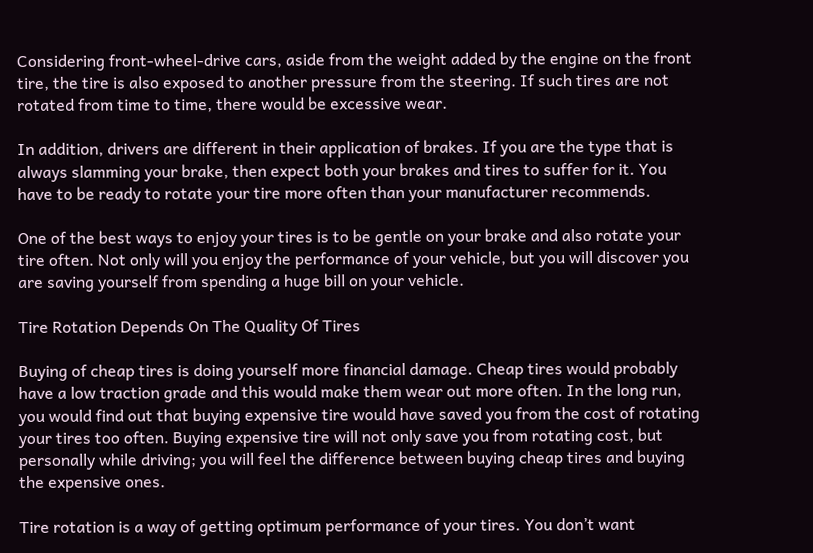Considering front-wheel-drive cars, aside from the weight added by the engine on the front tire, the tire is also exposed to another pressure from the steering. If such tires are not rotated from time to time, there would be excessive wear.

In addition, drivers are different in their application of brakes. If you are the type that is always slamming your brake, then expect both your brakes and tires to suffer for it. You have to be ready to rotate your tire more often than your manufacturer recommends.

One of the best ways to enjoy your tires is to be gentle on your brake and also rotate your tire often. Not only will you enjoy the performance of your vehicle, but you will discover you are saving yourself from spending a huge bill on your vehicle.

Tire Rotation Depends On The Quality Of Tires

Buying of cheap tires is doing yourself more financial damage. Cheap tires would probably have a low traction grade and this would make them wear out more often. In the long run, you would find out that buying expensive tire would have saved you from the cost of rotating your tires too often. Buying expensive tire will not only save you from rotating cost, but personally while driving; you will feel the difference between buying cheap tires and buying the expensive ones.

Tire rotation is a way of getting optimum performance of your tires. You don’t want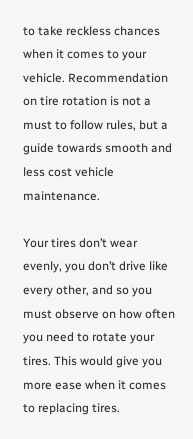to take reckless chances when it comes to your vehicle. Recommendation on tire rotation is not a must to follow rules, but a guide towards smooth and less cost vehicle maintenance.

Your tires don’t wear evenly, you don’t drive like every other, and so you must observe on how often you need to rotate your tires. This would give you more ease when it comes to replacing tires.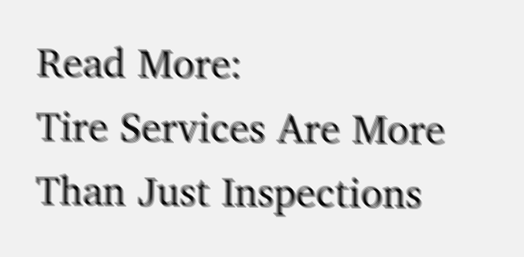Read More:
Tire Services Are More Than Just Inspections